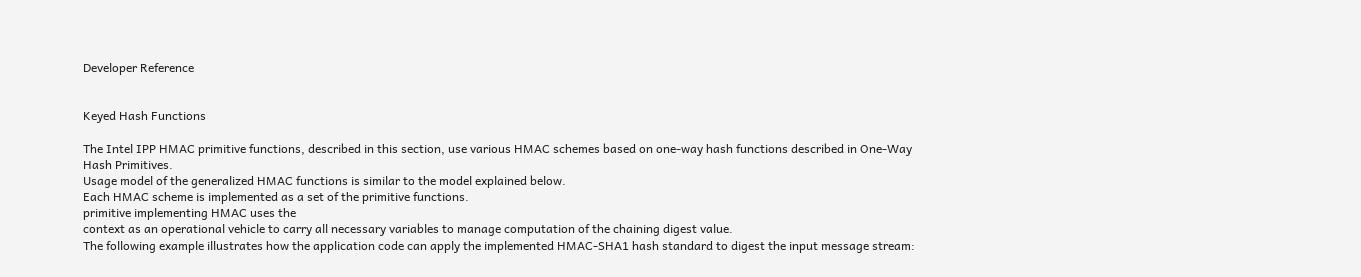Developer Reference


Keyed Hash Functions

The Intel IPP HMAC primitive functions, described in this section, use various HMAC schemes based on one-way hash functions described in One-Way Hash Primitives.
Usage model of the generalized HMAC functions is similar to the model explained below.
Each HMAC scheme is implemented as a set of the primitive functions.
primitive implementing HMAC uses the
context as an operational vehicle to carry all necessary variables to manage computation of the chaining digest value.
The following example illustrates how the application code can apply the implemented HMAC-SHA1 hash standard to digest the input message stream: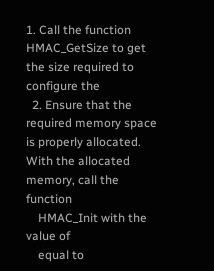1. Call the function HMAC_GetSize to get the size required to configure the
  2. Ensure that the required memory space is properly allocated. With the allocated memory, call the function
    HMAC_Init with the value of
    equal to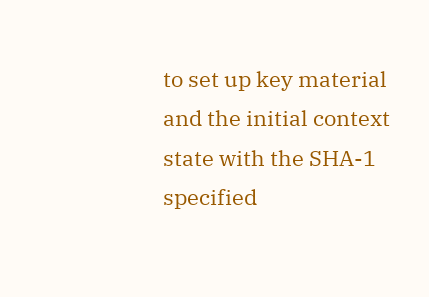to set up key material and the initial context state with the SHA-1 specified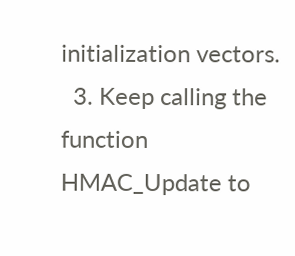initialization vectors.
  3. Keep calling the function HMAC_Update to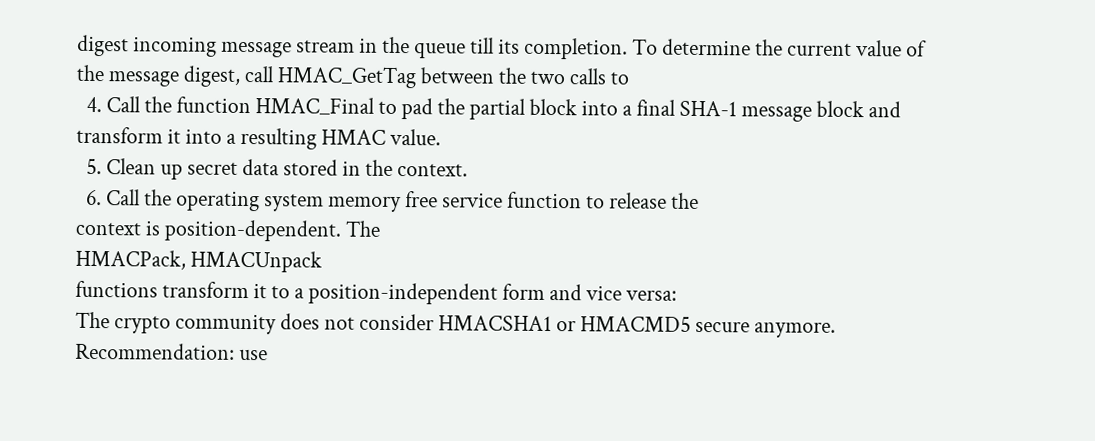digest incoming message stream in the queue till its completion. To determine the current value of the message digest, call HMAC_GetTag between the two calls to
  4. Call the function HMAC_Final to pad the partial block into a final SHA-1 message block and transform it into a resulting HMAC value.
  5. Clean up secret data stored in the context.
  6. Call the operating system memory free service function to release the
context is position-dependent. The
HMACPack, HMACUnpack
functions transform it to a position-independent form and vice versa:
The crypto community does not consider HMACSHA1 or HMACMD5 secure anymore.
Recommendation: use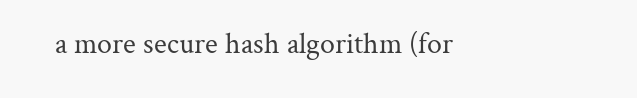a more secure hash algorithm (for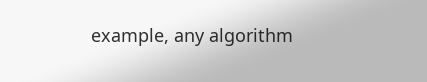example, any algorithm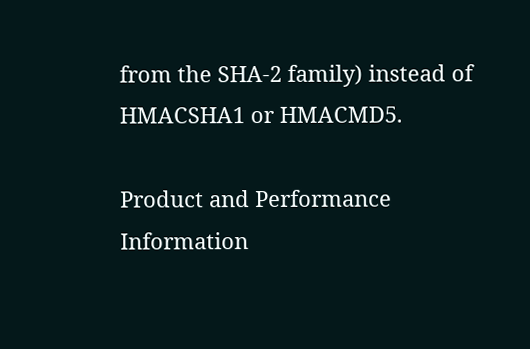from the SHA-2 family) instead of HMACSHA1 or HMACMD5.

Product and Performance Information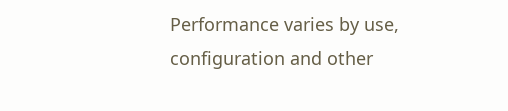Performance varies by use, configuration and other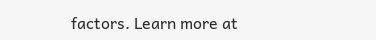factors. Learn more at